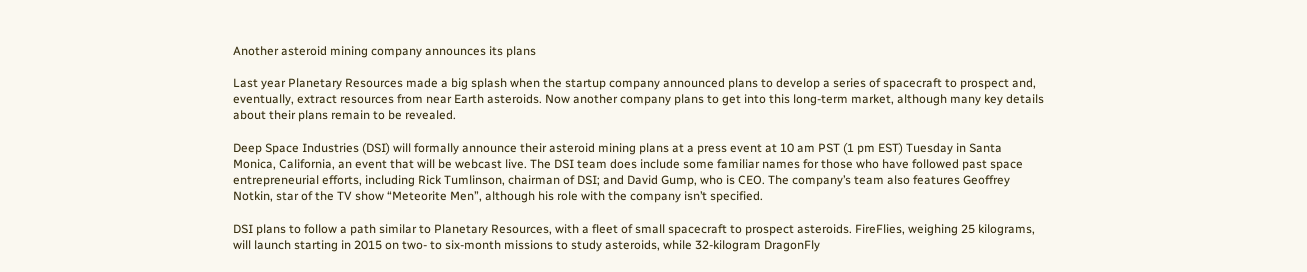Another asteroid mining company announces its plans

Last year Planetary Resources made a big splash when the startup company announced plans to develop a series of spacecraft to prospect and, eventually, extract resources from near Earth asteroids. Now another company plans to get into this long-term market, although many key details about their plans remain to be revealed.

Deep Space Industries (DSI) will formally announce their asteroid mining plans at a press event at 10 am PST (1 pm EST) Tuesday in Santa Monica, California, an event that will be webcast live. The DSI team does include some familiar names for those who have followed past space entrepreneurial efforts, including Rick Tumlinson, chairman of DSI; and David Gump, who is CEO. The company’s team also features Geoffrey Notkin, star of the TV show “Meteorite Men”, although his role with the company isn’t specified.

DSI plans to follow a path similar to Planetary Resources, with a fleet of small spacecraft to prospect asteroids. FireFlies, weighing 25 kilograms, will launch starting in 2015 on two- to six-month missions to study asteroids, while 32-kilogram DragonFly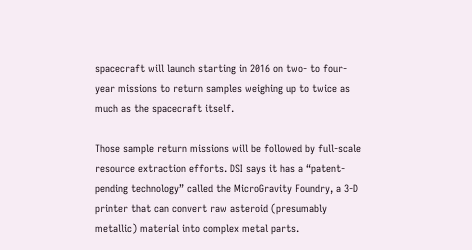spacecraft will launch starting in 2016 on two- to four-year missions to return samples weighing up to twice as much as the spacecraft itself.

Those sample return missions will be followed by full-scale resource extraction efforts. DSI says it has a “patent-pending technology” called the MicroGravity Foundry, a 3-D printer that can convert raw asteroid (presumably metallic) material into complex metal parts.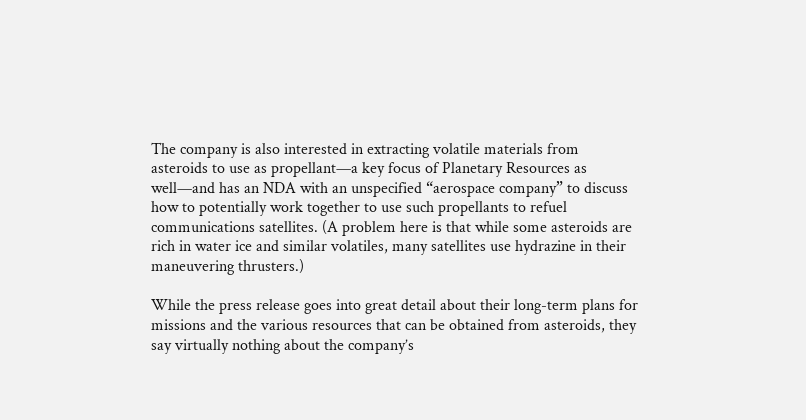The company is also interested in extracting volatile materials from asteroids to use as propellant—a key focus of Planetary Resources as well—and has an NDA with an unspecified “aerospace company” to discuss how to potentially work together to use such propellants to refuel communications satellites. (A problem here is that while some asteroids are rich in water ice and similar volatiles, many satellites use hydrazine in their maneuvering thrusters.)

While the press release goes into great detail about their long-term plans for missions and the various resources that can be obtained from asteroids, they say virtually nothing about the company’s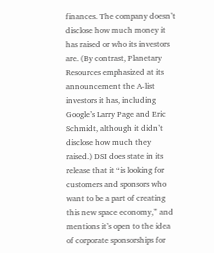finances. The company doesn’t disclose how much money it has raised or who its investors are. (By contrast, Planetary Resources emphasized at its announcement the A-list investors it has, including Google’s Larry Page and Eric Schmidt, although it didn’t disclose how much they raised.) DSI does state in its release that it “is looking for customers and sponsors who want to be a part of creating this new space economy,” and mentions it’s open to the idea of corporate sponsorships for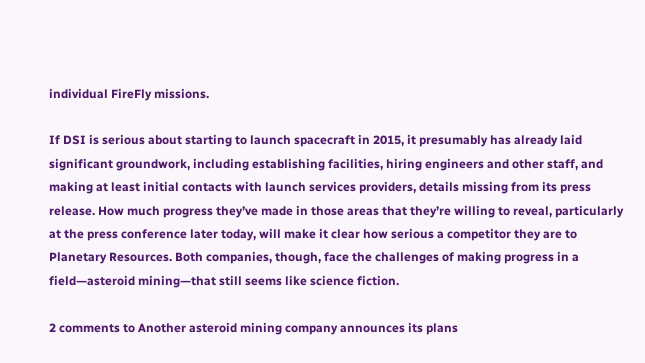individual FireFly missions.

If DSI is serious about starting to launch spacecraft in 2015, it presumably has already laid significant groundwork, including establishing facilities, hiring engineers and other staff, and making at least initial contacts with launch services providers, details missing from its press release. How much progress they’ve made in those areas that they’re willing to reveal, particularly at the press conference later today, will make it clear how serious a competitor they are to Planetary Resources. Both companies, though, face the challenges of making progress in a field—asteroid mining—that still seems like science fiction.

2 comments to Another asteroid mining company announces its plans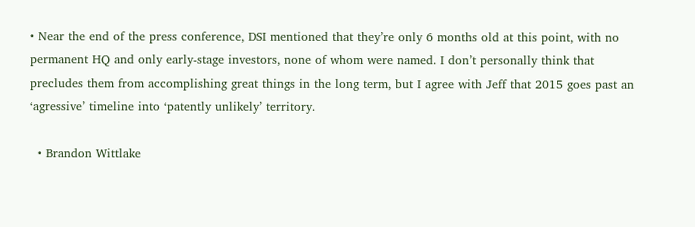• Near the end of the press conference, DSI mentioned that they’re only 6 months old at this point, with no permanent HQ and only early-stage investors, none of whom were named. I don’t personally think that precludes them from accomplishing great things in the long term, but I agree with Jeff that 2015 goes past an ‘agressive’ timeline into ‘patently unlikely’ territory.

  • Brandon Wittlake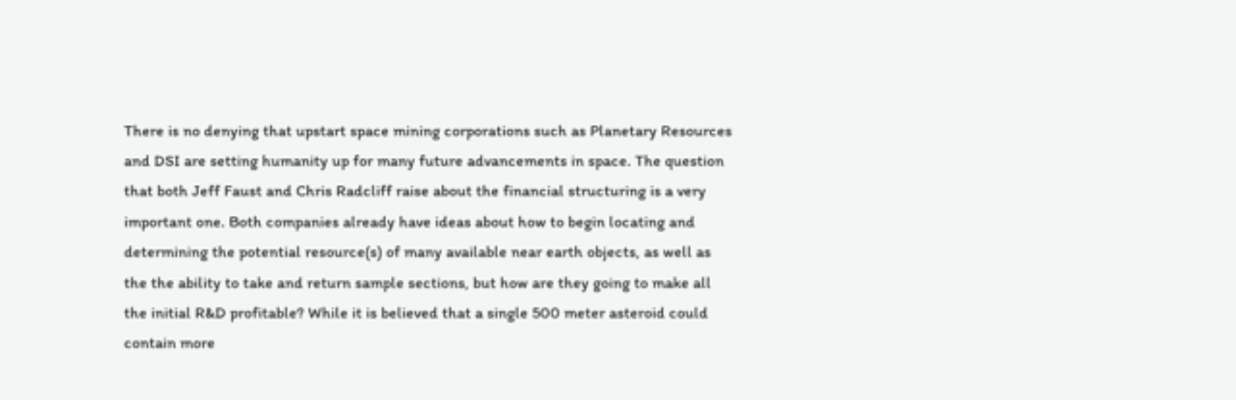There is no denying that upstart space mining corporations such as Planetary Resources and DSI are setting humanity up for many future advancements in space. The question that both Jeff Faust and Chris Radcliff raise about the financial structuring is a very important one. Both companies already have ideas about how to begin locating and determining the potential resource(s) of many available near earth objects, as well as the the ability to take and return sample sections, but how are they going to make all the initial R&D profitable? While it is believed that a single 500 meter asteroid could contain more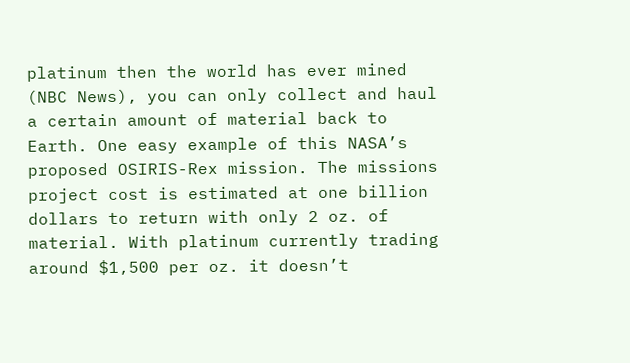platinum then the world has ever mined (NBC News), you can only collect and haul a certain amount of material back to Earth. One easy example of this NASA’s proposed OSIRIS-Rex mission. The missions project cost is estimated at one billion dollars to return with only 2 oz. of material. With platinum currently trading around $1,500 per oz. it doesn’t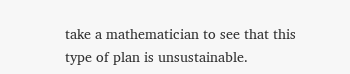take a mathematician to see that this type of plan is unsustainable.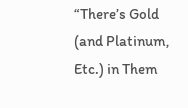“There’s Gold (and Platinum, Etc.) in Them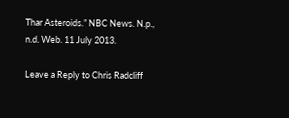Thar Asteroids.” NBC News. N.p., n.d. Web. 11 July 2013.

Leave a Reply to Chris Radcliff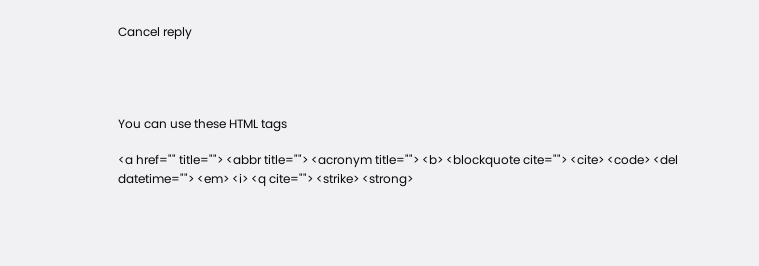Cancel reply




You can use these HTML tags

<a href="" title=""> <abbr title=""> <acronym title=""> <b> <blockquote cite=""> <cite> <code> <del datetime=""> <em> <i> <q cite=""> <strike> <strong>